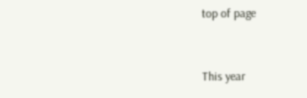top of page


This year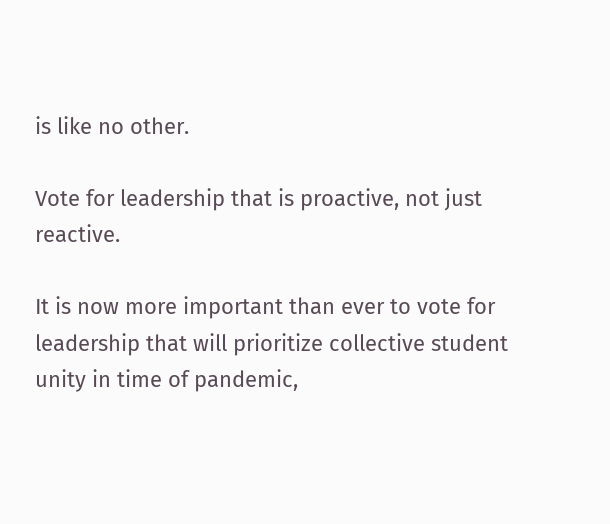is like no other.

Vote for leadership that is proactive, not just reactive.

It is now more important than ever to vote for leadership that will prioritize collective student unity in time of pandemic,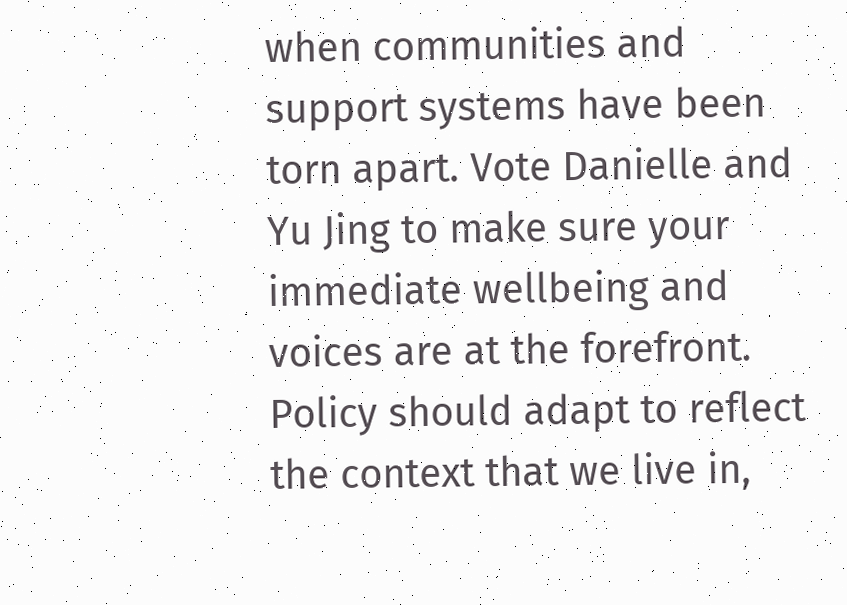when communities and support systems have been torn apart. Vote Danielle and Yu Jing to make sure your immediate wellbeing and voices are at the forefront. Policy should adapt to reflect the context that we live in,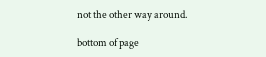not the other way around.

bottom of page